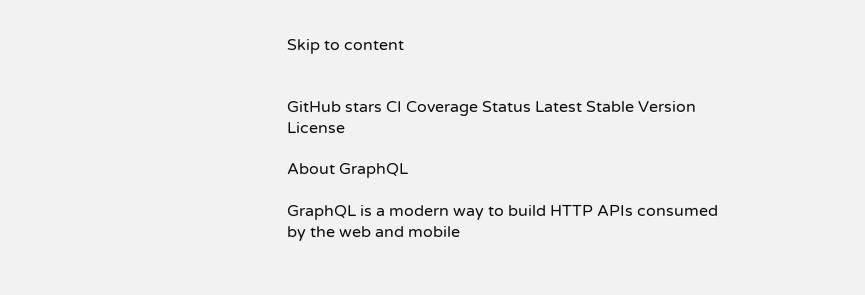Skip to content


GitHub stars CI Coverage Status Latest Stable Version License

About GraphQL

GraphQL is a modern way to build HTTP APIs consumed by the web and mobile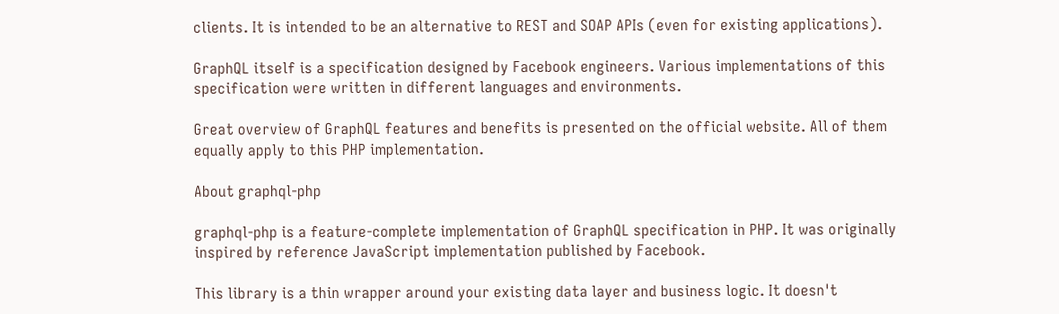clients. It is intended to be an alternative to REST and SOAP APIs (even for existing applications).

GraphQL itself is a specification designed by Facebook engineers. Various implementations of this specification were written in different languages and environments.

Great overview of GraphQL features and benefits is presented on the official website. All of them equally apply to this PHP implementation.

About graphql-php

graphql-php is a feature-complete implementation of GraphQL specification in PHP. It was originally inspired by reference JavaScript implementation published by Facebook.

This library is a thin wrapper around your existing data layer and business logic. It doesn't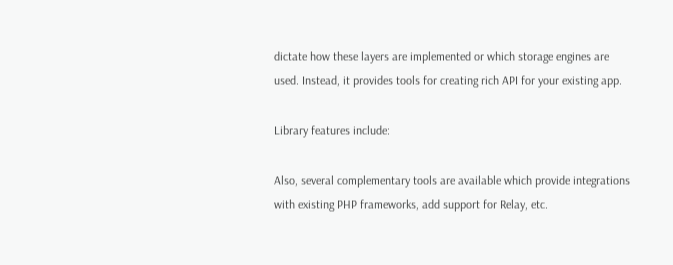dictate how these layers are implemented or which storage engines are used. Instead, it provides tools for creating rich API for your existing app.

Library features include:

Also, several complementary tools are available which provide integrations with existing PHP frameworks, add support for Relay, etc.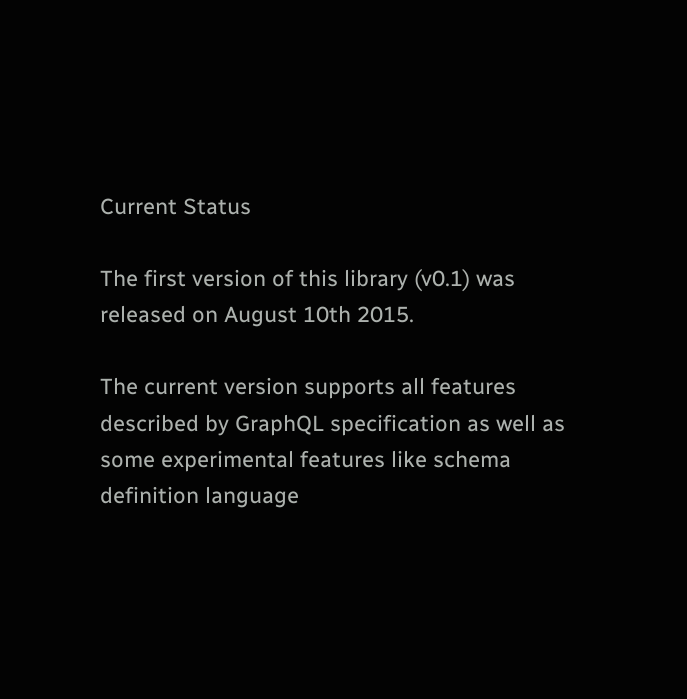Current Status

The first version of this library (v0.1) was released on August 10th 2015.

The current version supports all features described by GraphQL specification as well as some experimental features like schema definition language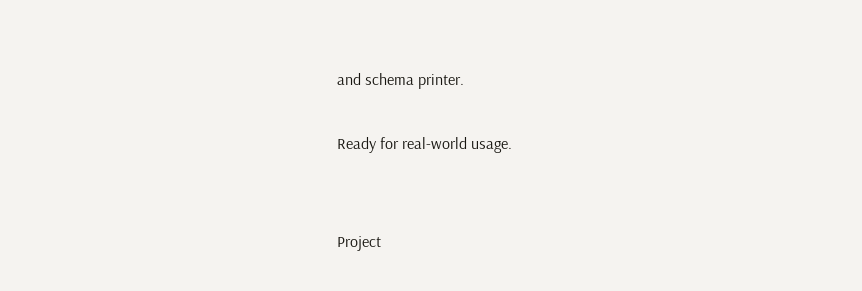and schema printer.

Ready for real-world usage.


Project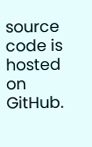source code is hosted on GitHub.